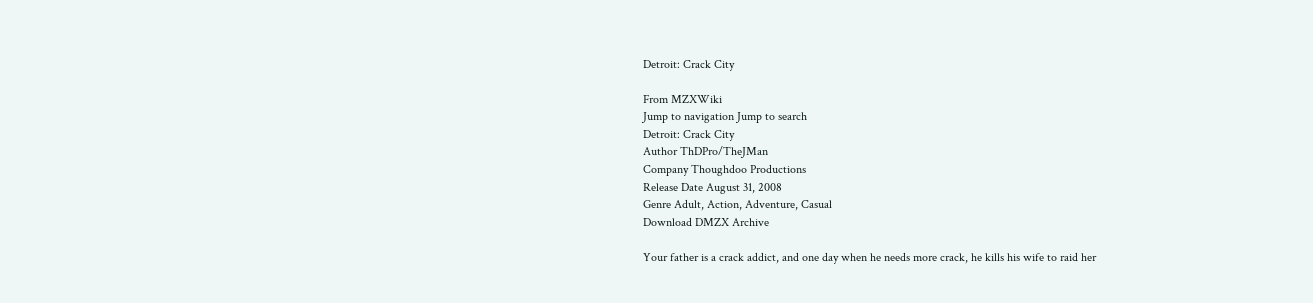Detroit: Crack City

From MZXWiki
Jump to navigation Jump to search
Detroit: Crack City
Author ThDPro/TheJMan
Company Thoughdoo Productions
Release Date August 31, 2008
Genre Adult, Action, Adventure, Casual
Download DMZX Archive

Your father is a crack addict, and one day when he needs more crack, he kills his wife to raid her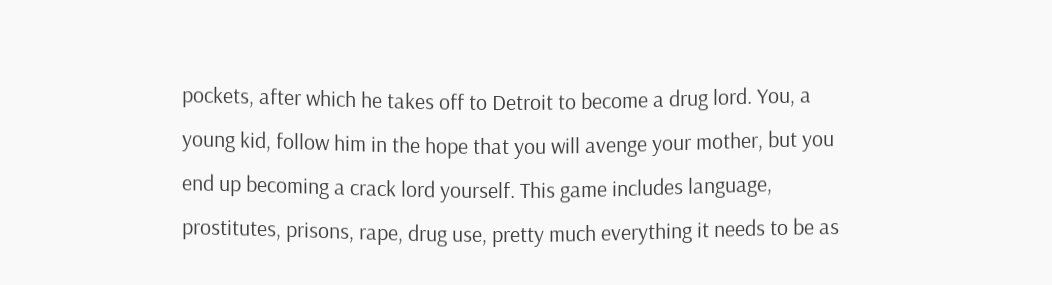pockets, after which he takes off to Detroit to become a drug lord. You, a young kid, follow him in the hope that you will avenge your mother, but you end up becoming a crack lord yourself. This game includes language, prostitutes, prisons, rape, drug use, pretty much everything it needs to be as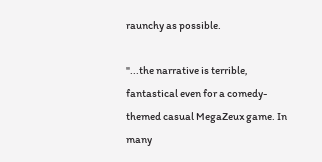raunchy as possible.

"...the narrative is terrible, fantastical even for a comedy-themed casual MegaZeux game. In many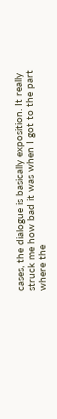cases, the dialogue is basically exposition. It really struck me how bad it was when I got to the part where the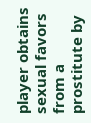player obtains sexual favors from a prostitute by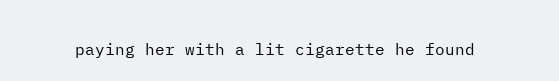paying her with a lit cigarette he found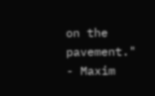on the pavement." - Maxim